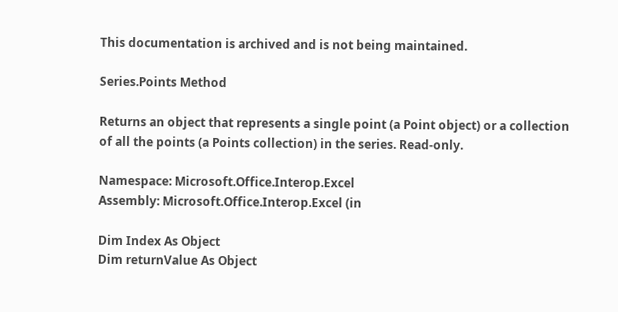This documentation is archived and is not being maintained.

Series.Points Method

Returns an object that represents a single point (a Point object) or a collection of all the points (a Points collection) in the series. Read-only.

Namespace: Microsoft.Office.Interop.Excel
Assembly: Microsoft.Office.Interop.Excel (in

Dim Index As Object
Dim returnValue As Object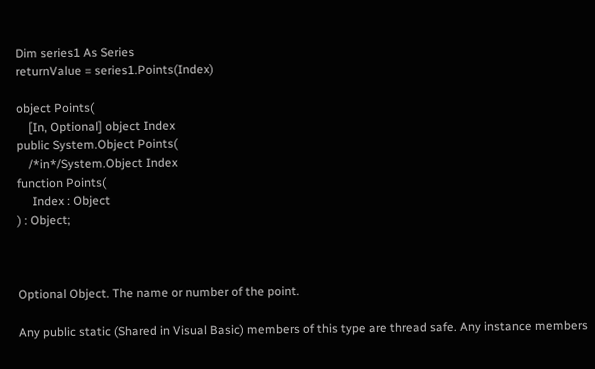Dim series1 As Series
returnValue = series1.Points(Index)

object Points(
    [In, Optional] object Index
public System.Object Points(
    /*in*/System.Object Index
function Points(
     Index : Object
) : Object;



Optional Object. The name or number of the point.

Any public static (Shared in Visual Basic) members of this type are thread safe. Any instance members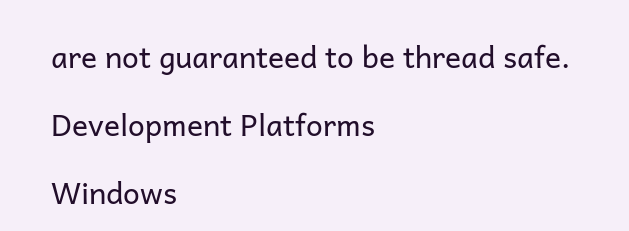are not guaranteed to be thread safe.

Development Platforms

Windows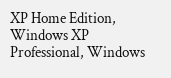XP Home Edition, Windows XP Professional, Windows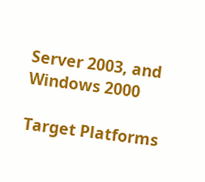Server 2003, and Windows 2000

Target Platforms